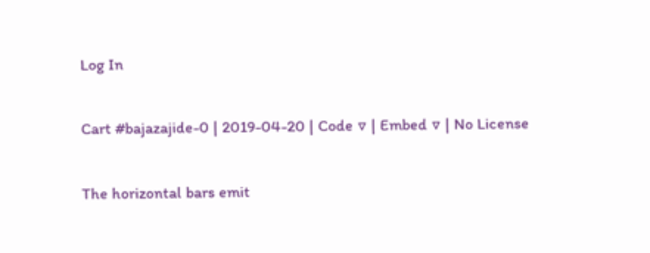Log In

Cart #bajazajide-0 | 2019-04-20 | Code ▽ | Embed ▽ | No License

The horizontal bars emit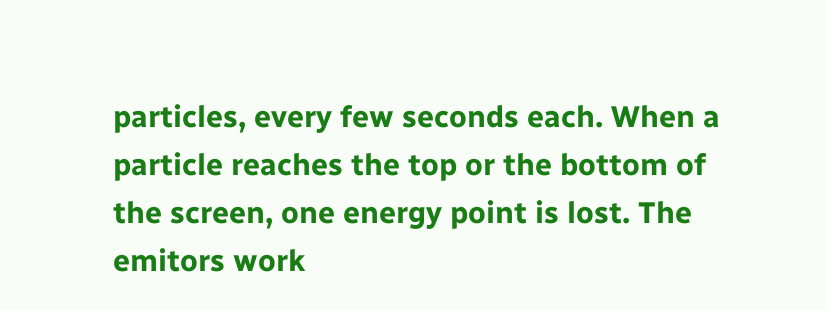particles, every few seconds each. When a particle reaches the top or the bottom of the screen, one energy point is lost. The emitors work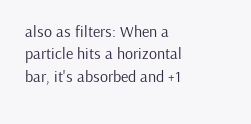also as filters: When a particle hits a horizontal bar, it's absorbed and +1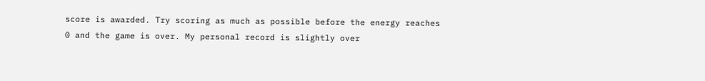score is awarded. Try scoring as much as possible before the energy reaches 0 and the game is over. My personal record is slightly over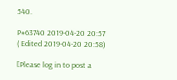540.

P#63740 2019-04-20 20:57 ( Edited 2019-04-20 20:58)

[Please log in to post a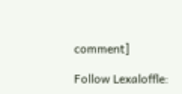comment]

Follow Lexaloffle: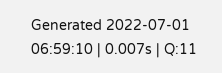Generated 2022-07-01 06:59:10 | 0.007s | Q:11